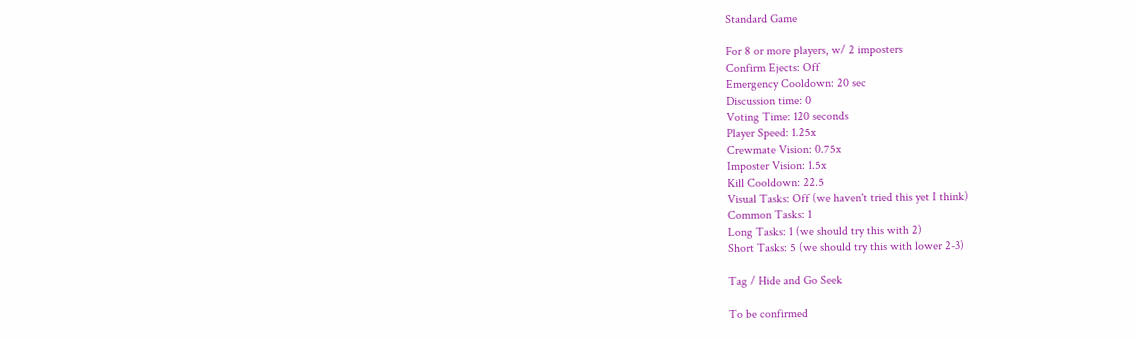Standard Game

For 8 or more players, w/ 2 imposters
Confirm Ejects: Off
Emergency Cooldown: 20 sec
Discussion time: 0
Voting Time: 120 seconds
Player Speed: 1.25x
Crewmate Vision: 0.75x
Imposter Vision: 1.5x
Kill Cooldown: 22.5
Visual Tasks: Off (we haven't tried this yet I think)
Common Tasks: 1
Long Tasks: 1 (we should try this with 2)
Short Tasks: 5 (we should try this with lower 2-3)

Tag / Hide and Go Seek

To be confirmed